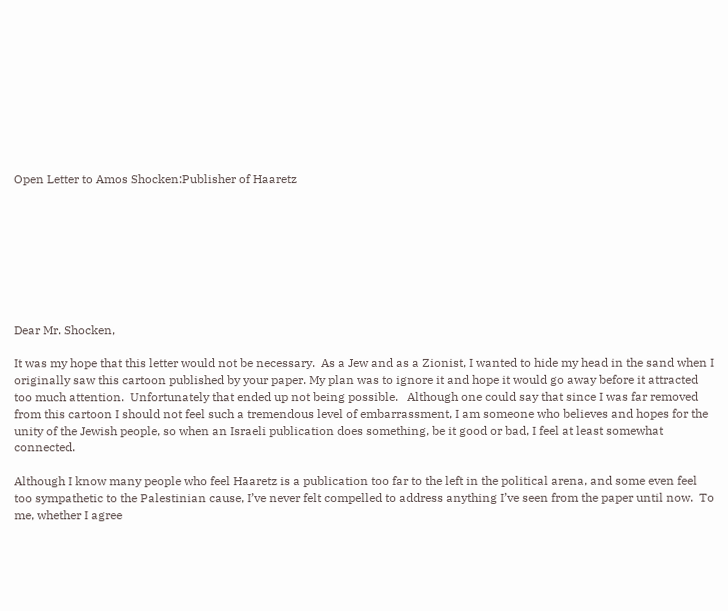Open Letter to Amos Shocken:Publisher of Haaretz








Dear Mr. Shocken,

It was my hope that this letter would not be necessary.  As a Jew and as a Zionist, I wanted to hide my head in the sand when I originally saw this cartoon published by your paper. My plan was to ignore it and hope it would go away before it attracted too much attention.  Unfortunately that ended up not being possible.   Although one could say that since I was far removed from this cartoon I should not feel such a tremendous level of embarrassment, I am someone who believes and hopes for the unity of the Jewish people, so when an Israeli publication does something, be it good or bad, I feel at least somewhat connected.

Although I know many people who feel Haaretz is a publication too far to the left in the political arena, and some even feel too sympathetic to the Palestinian cause, I’ve never felt compelled to address anything I’ve seen from the paper until now.  To me, whether I agree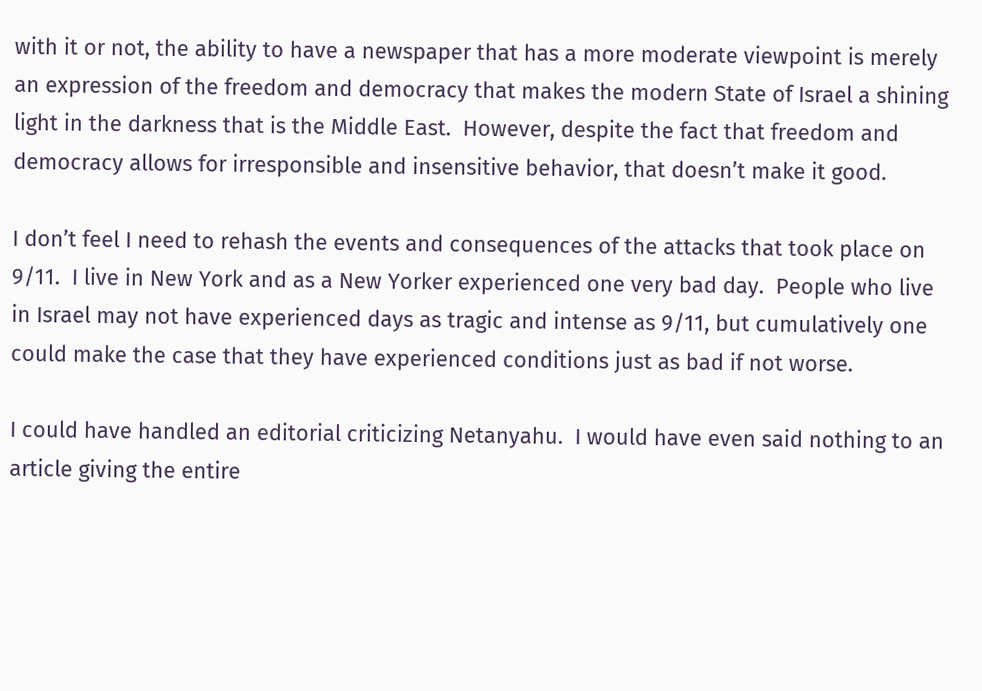with it or not, the ability to have a newspaper that has a more moderate viewpoint is merely an expression of the freedom and democracy that makes the modern State of Israel a shining light in the darkness that is the Middle East.  However, despite the fact that freedom and democracy allows for irresponsible and insensitive behavior, that doesn’t make it good.

I don’t feel I need to rehash the events and consequences of the attacks that took place on 9/11.  I live in New York and as a New Yorker experienced one very bad day.  People who live in Israel may not have experienced days as tragic and intense as 9/11, but cumulatively one could make the case that they have experienced conditions just as bad if not worse.

I could have handled an editorial criticizing Netanyahu.  I would have even said nothing to an article giving the entire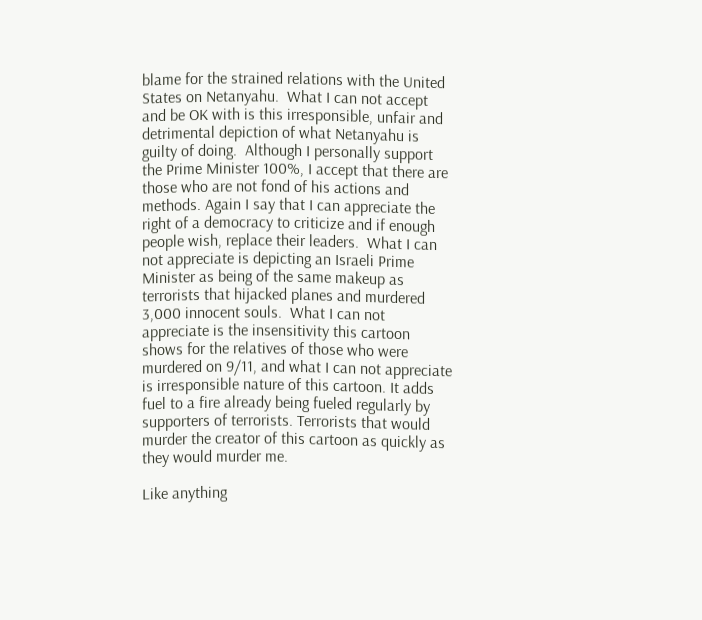blame for the strained relations with the United States on Netanyahu.  What I can not accept and be OK with is this irresponsible, unfair and detrimental depiction of what Netanyahu is guilty of doing.  Although I personally support the Prime Minister 100%, I accept that there are those who are not fond of his actions and methods. Again I say that I can appreciate the right of a democracy to criticize and if enough people wish, replace their leaders.  What I can not appreciate is depicting an Israeli Prime Minister as being of the same makeup as terrorists that hijacked planes and murdered 3,000 innocent souls.  What I can not appreciate is the insensitivity this cartoon shows for the relatives of those who were murdered on 9/11, and what I can not appreciate is irresponsible nature of this cartoon. It adds fuel to a fire already being fueled regularly by supporters of terrorists. Terrorists that would murder the creator of this cartoon as quickly as they would murder me.

Like anything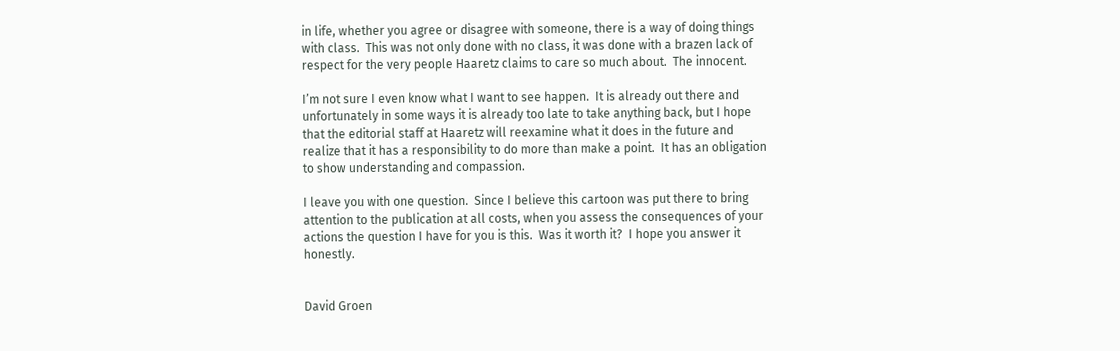in life, whether you agree or disagree with someone, there is a way of doing things with class.  This was not only done with no class, it was done with a brazen lack of respect for the very people Haaretz claims to care so much about.  The innocent.

I’m not sure I even know what I want to see happen.  It is already out there and unfortunately in some ways it is already too late to take anything back, but I hope that the editorial staff at Haaretz will reexamine what it does in the future and realize that it has a responsibility to do more than make a point.  It has an obligation to show understanding and compassion.

I leave you with one question.  Since I believe this cartoon was put there to bring attention to the publication at all costs, when you assess the consequences of your actions the question I have for you is this.  Was it worth it?  I hope you answer it honestly.


David Groen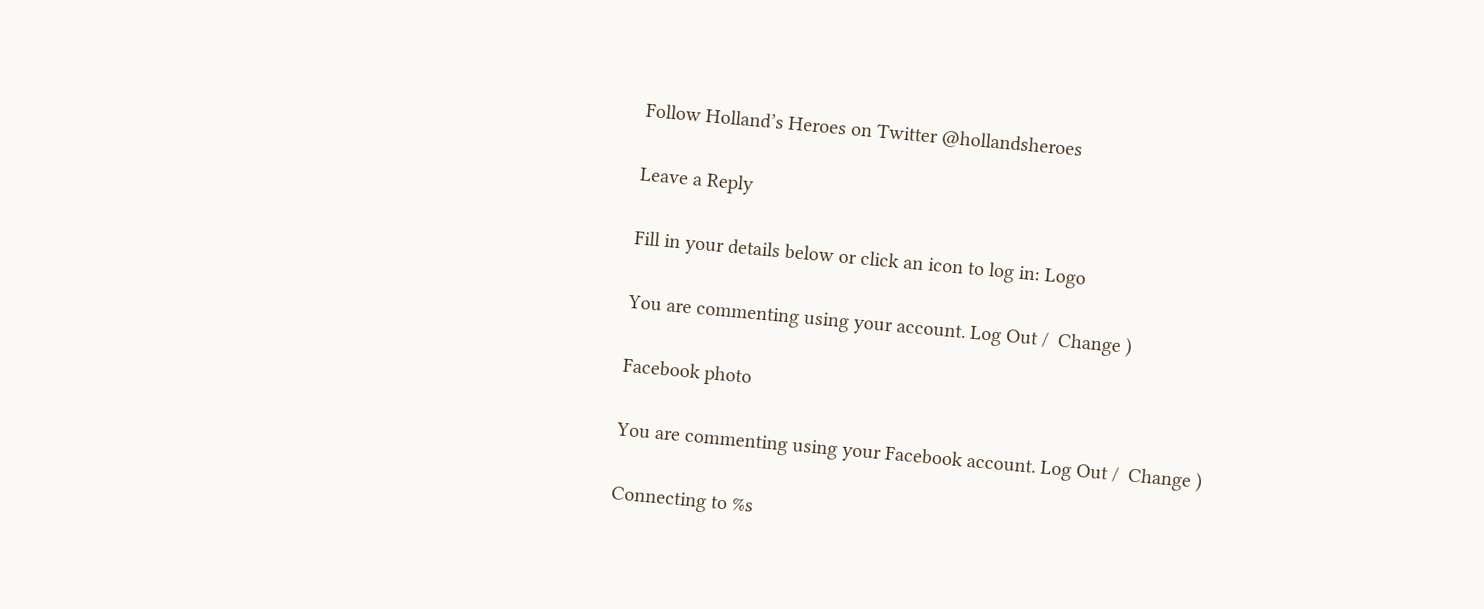Follow Holland’s Heroes on Twitter @hollandsheroes

Leave a Reply

Fill in your details below or click an icon to log in: Logo

You are commenting using your account. Log Out /  Change )

Facebook photo

You are commenting using your Facebook account. Log Out /  Change )

Connecting to %s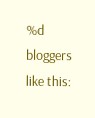%d bloggers like this: